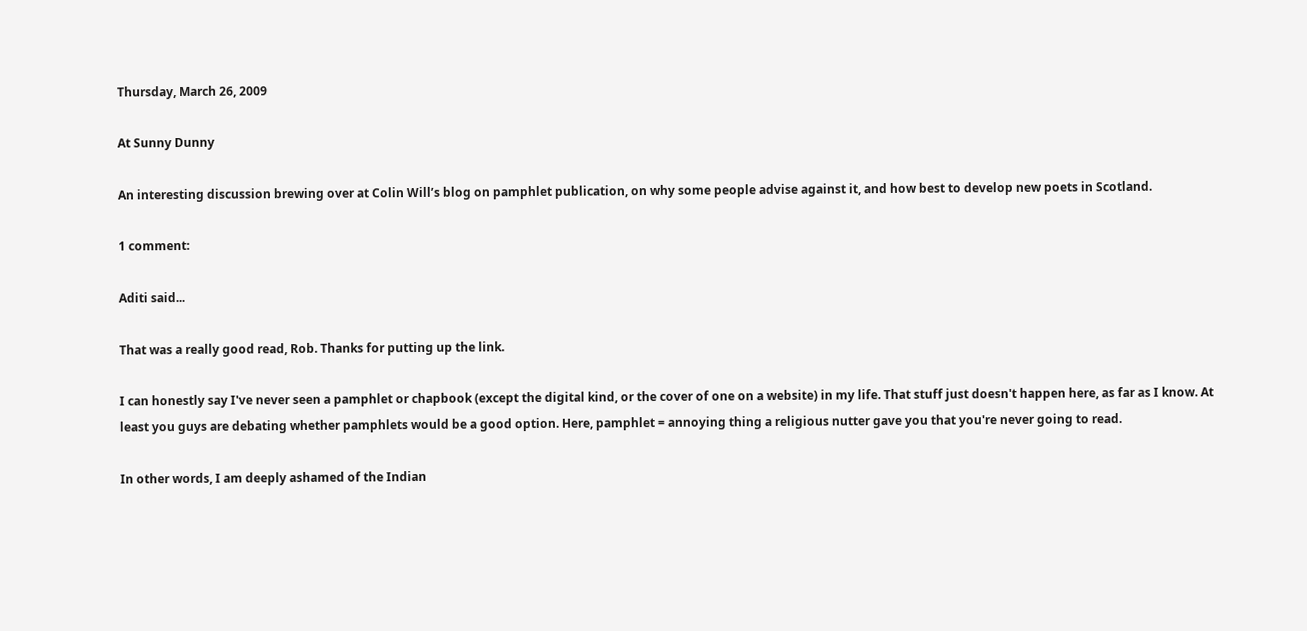Thursday, March 26, 2009

At Sunny Dunny

An interesting discussion brewing over at Colin Will’s blog on pamphlet publication, on why some people advise against it, and how best to develop new poets in Scotland.

1 comment:

Aditi said...

That was a really good read, Rob. Thanks for putting up the link.

I can honestly say I've never seen a pamphlet or chapbook (except the digital kind, or the cover of one on a website) in my life. That stuff just doesn't happen here, as far as I know. At least you guys are debating whether pamphlets would be a good option. Here, pamphlet = annoying thing a religious nutter gave you that you're never going to read.

In other words, I am deeply ashamed of the Indian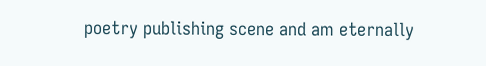poetry publishing scene and am eternally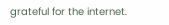grateful for the internet.